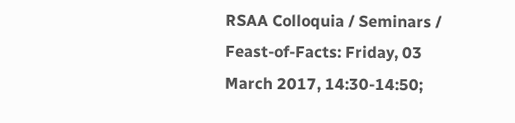RSAA Colloquia / Seminars / Feast-of-Facts: Friday, 03 March 2017, 14:30-14:50;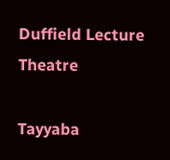Duffield Lecture Theatre

Tayyaba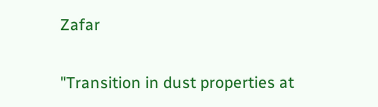Zafar

"Transition in dust properties at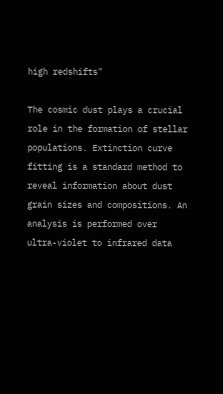high redshifts"

The cosmic dust plays a crucial role in the formation of stellar populations. Extinction curve fitting is a standard method to reveal information about dust grain sizes and compositions. An analysis is performed over ultra-violet to infrared data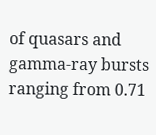of quasars and gamma-ray bursts ranging from 0.71